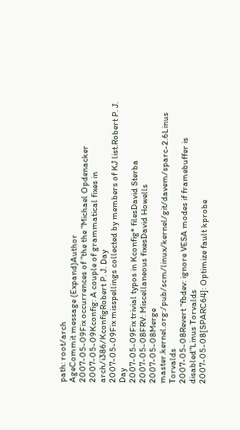path: root/arch
AgeCommit message (Expand)Author
2007-05-09Fix occurrences of "the the "Michael Opdenacker
2007-05-09Kconfig: A couple of grammatical fixes in arch/i386/KconfigRobert P. J. Day
2007-05-09Fix misspellings collected by members of KJ list.Robert P. J. Day
2007-05-09Fix trivial typos in Kconfig* filesDavid Sterba
2007-05-08FRV: Miscellaneous fixesDavid Howells
2007-05-08Merge master.kernel.org:/pub/scm/linux/kernel/git/davem/sparc-2.6Linus Torvalds
2007-05-08Revert "fbdev: ignore VESA modes if framebuffer is disabled"Linus Torvalds
2007-05-08[SPARC64]: Optimize fault kprobe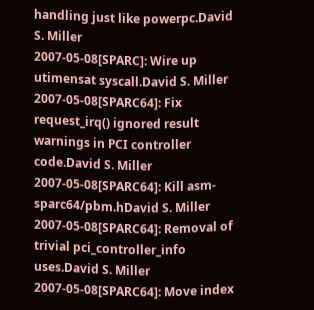handling just like powerpc.David S. Miller
2007-05-08[SPARC]: Wire up utimensat syscall.David S. Miller
2007-05-08[SPARC64]: Fix request_irq() ignored result warnings in PCI controller code.David S. Miller
2007-05-08[SPARC64]: Kill asm-sparc64/pbm.hDavid S. Miller
2007-05-08[SPARC64]: Removal of trivial pci_controller_info uses.David S. Miller
2007-05-08[SPARC64]: Move index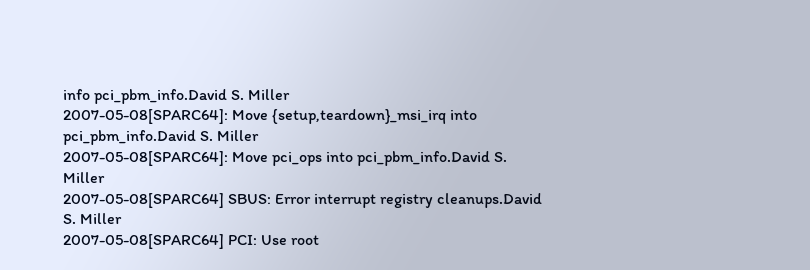info pci_pbm_info.David S. Miller
2007-05-08[SPARC64]: Move {setup,teardown}_msi_irq into pci_pbm_info.David S. Miller
2007-05-08[SPARC64]: Move pci_ops into pci_pbm_info.David S. Miller
2007-05-08[SPARC64] SBUS: Error interrupt registry cleanups.David S. Miller
2007-05-08[SPARC64] PCI: Use root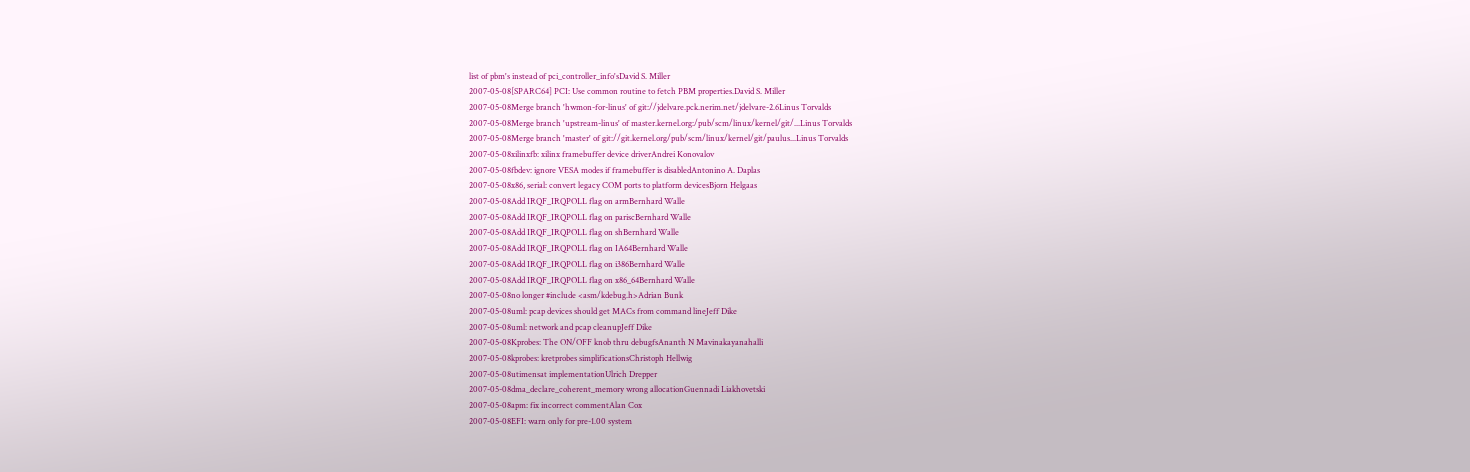list of pbm's instead of pci_controller_info'sDavid S. Miller
2007-05-08[SPARC64] PCI: Use common routine to fetch PBM properties.David S. Miller
2007-05-08Merge branch 'hwmon-for-linus' of git://jdelvare.pck.nerim.net/jdelvare-2.6Linus Torvalds
2007-05-08Merge branch 'upstream-linus' of master.kernel.org:/pub/scm/linux/kernel/git/...Linus Torvalds
2007-05-08Merge branch 'master' of git://git.kernel.org/pub/scm/linux/kernel/git/paulus...Linus Torvalds
2007-05-08xilinxfb: xilinx framebuffer device driverAndrei Konovalov
2007-05-08fbdev: ignore VESA modes if framebuffer is disabledAntonino A. Daplas
2007-05-08x86, serial: convert legacy COM ports to platform devicesBjorn Helgaas
2007-05-08Add IRQF_IRQPOLL flag on armBernhard Walle
2007-05-08Add IRQF_IRQPOLL flag on pariscBernhard Walle
2007-05-08Add IRQF_IRQPOLL flag on shBernhard Walle
2007-05-08Add IRQF_IRQPOLL flag on IA64Bernhard Walle
2007-05-08Add IRQF_IRQPOLL flag on i386Bernhard Walle
2007-05-08Add IRQF_IRQPOLL flag on x86_64Bernhard Walle
2007-05-08no longer #include <asm/kdebug.h>Adrian Bunk
2007-05-08uml: pcap devices should get MACs from command lineJeff Dike
2007-05-08uml: network and pcap cleanupJeff Dike
2007-05-08Kprobes: The ON/OFF knob thru debugfsAnanth N Mavinakayanahalli
2007-05-08kprobes: kretprobes simplificationsChristoph Hellwig
2007-05-08utimensat implementationUlrich Drepper
2007-05-08dma_declare_coherent_memory wrong allocationGuennadi Liakhovetski
2007-05-08apm: fix incorrect commentAlan Cox
2007-05-08EFI: warn only for pre-1.00 system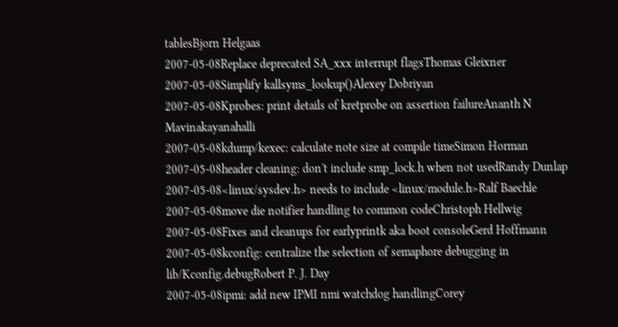tablesBjorn Helgaas
2007-05-08Replace deprecated SA_xxx interrupt flagsThomas Gleixner
2007-05-08Simplify kallsyms_lookup()Alexey Dobriyan
2007-05-08Kprobes: print details of kretprobe on assertion failureAnanth N Mavinakayanahalli
2007-05-08kdump/kexec: calculate note size at compile timeSimon Horman
2007-05-08header cleaning: don't include smp_lock.h when not usedRandy Dunlap
2007-05-08<linux/sysdev.h> needs to include <linux/module.h>Ralf Baechle
2007-05-08move die notifier handling to common codeChristoph Hellwig
2007-05-08Fixes and cleanups for earlyprintk aka boot consoleGerd Hoffmann
2007-05-08kconfig: centralize the selection of semaphore debugging in lib/Kconfig.debugRobert P. J. Day
2007-05-08ipmi: add new IPMI nmi watchdog handlingCorey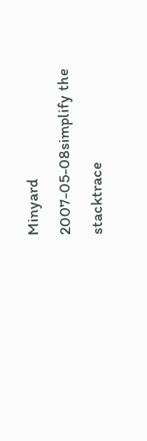Minyard
2007-05-08simplify the stacktrace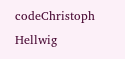codeChristoph Hellwig